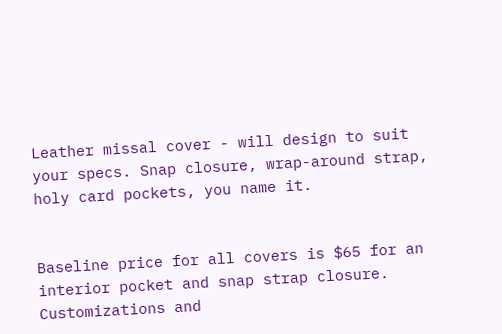Leather missal cover - will design to suit your specs. Snap closure, wrap-around strap, holy card pockets, you name it.


Baseline price for all covers is $65 for an interior pocket and snap strap closure. Customizations and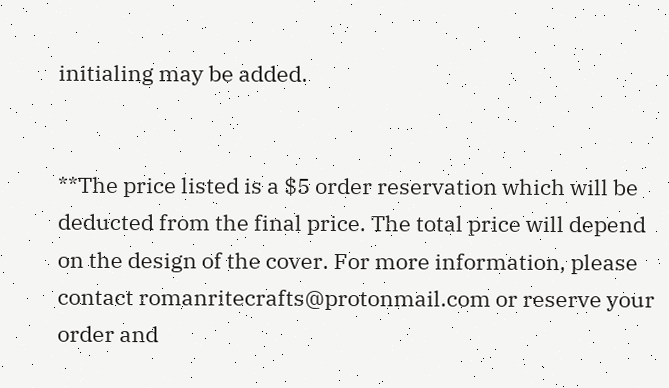initialing may be added.


**The price listed is a $5 order reservation which will be deducted from the final price. The total price will depend on the design of the cover. For more information, please contact romanritecrafts@protonmail.com or reserve your order and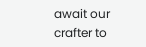await our crafter to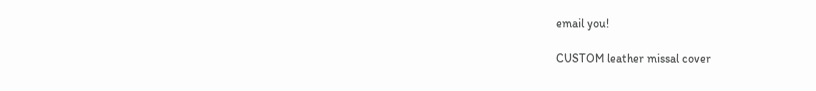email you!

CUSTOM leather missal cover